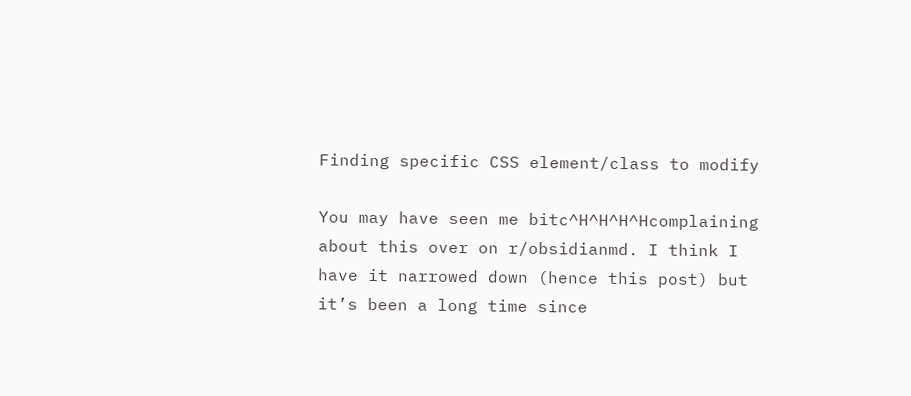Finding specific CSS element/class to modify

You may have seen me bitc^H^H^H^Hcomplaining about this over on r/obsidianmd. I think I have it narrowed down (hence this post) but it’s been a long time since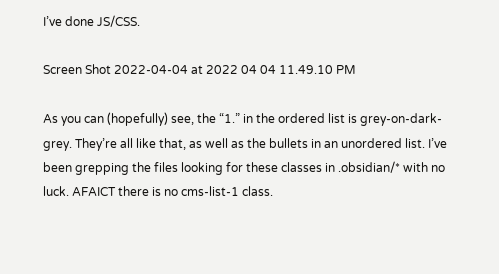I’ve done JS/CSS.

Screen Shot 2022-04-04 at 2022 04 04 11.49.10 PM

As you can (hopefully) see, the “1.” in the ordered list is grey-on-dark-grey. They’re all like that, as well as the bullets in an unordered list. I’ve been grepping the files looking for these classes in .obsidian/* with no luck. AFAICT there is no cms-list-1 class.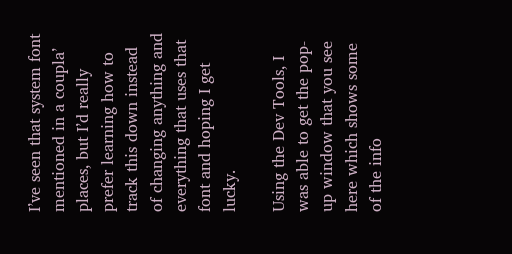I’ve seen that system font mentioned in a coupla’ places, but I’d really prefer learning how to track this down instead of changing anything and everything that uses that font and hoping I get lucky.

Using the Dev Tools, I was able to get the pop-up window that you see here which shows some of the info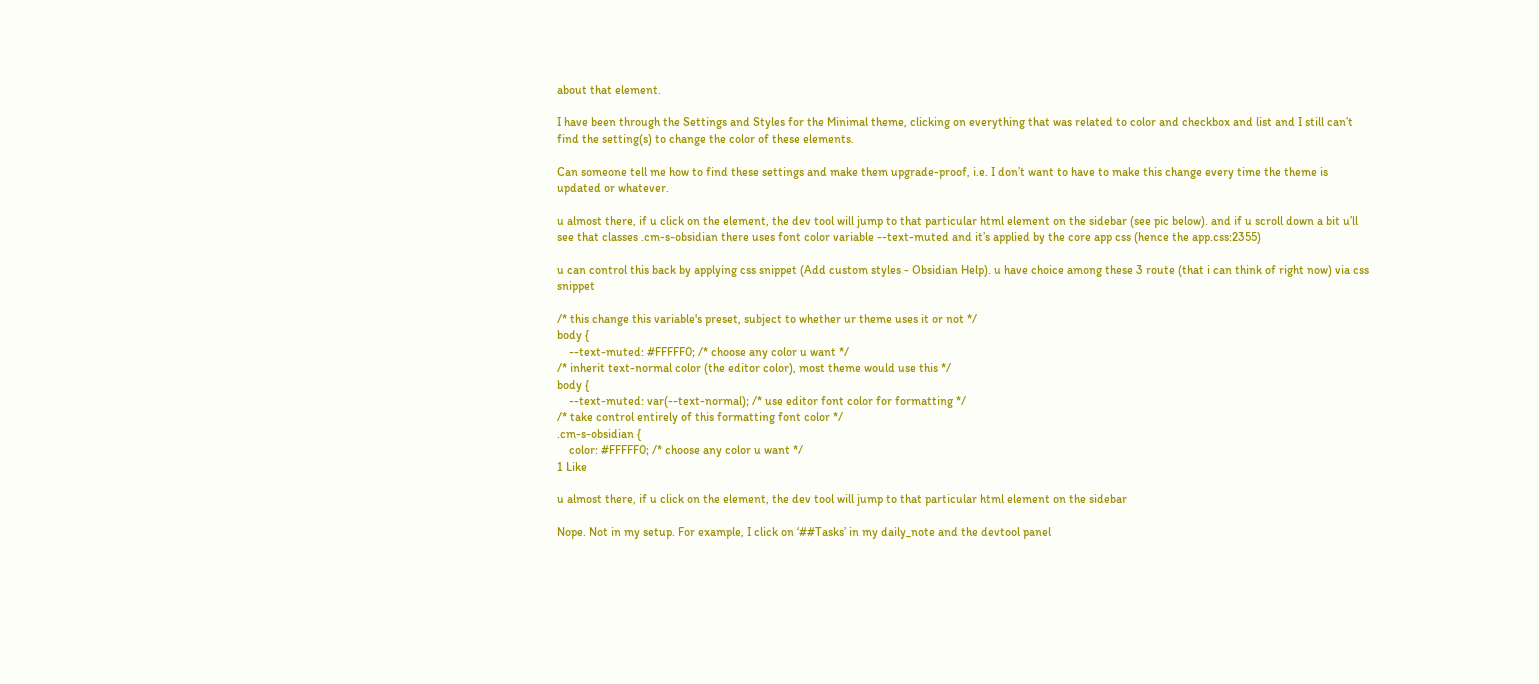about that element.

I have been through the Settings and Styles for the Minimal theme, clicking on everything that was related to color and checkbox and list and I still can’t find the setting(s) to change the color of these elements.

Can someone tell me how to find these settings and make them upgrade-proof, i.e. I don’t want to have to make this change every time the theme is updated or whatever.

u almost there, if u click on the element, the dev tool will jump to that particular html element on the sidebar (see pic below). and if u scroll down a bit u’ll see that classes .cm-s-obsidian there uses font color variable --text-muted and it’s applied by the core app css (hence the app.css:2355)

u can control this back by applying css snippet (Add custom styles - Obsidian Help). u have choice among these 3 route (that i can think of right now) via css snippet

/* this change this variable's preset, subject to whether ur theme uses it or not */
body {
    --text-muted: #FFFFF0; /* choose any color u want */
/* inherit text-normal color (the editor color), most theme would use this */
body {
    --text-muted: var(--text-normal); /* use editor font color for formatting */
/* take control entirely of this formatting font color */
.cm-s-obsidian {
    color: #FFFFF0; /* choose any color u want */
1 Like

u almost there, if u click on the element, the dev tool will jump to that particular html element on the sidebar

Nope. Not in my setup. For example, I click on ‘##Tasks’ in my daily_note and the devtool panel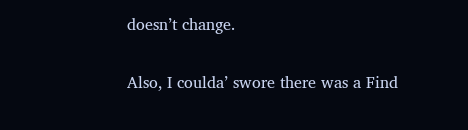doesn’t change.

Also, I coulda’ swore there was a Find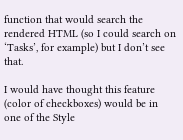function that would search the rendered HTML (so I could search on ‘Tasks’, for example) but I don’t see that.

I would have thought this feature (color of checkboxes) would be in one of the Style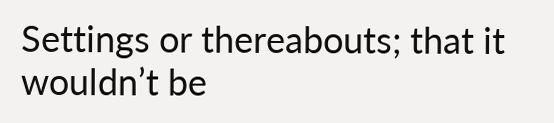Settings or thereabouts; that it wouldn’t be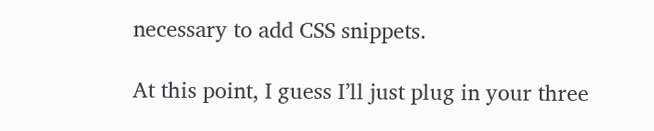necessary to add CSS snippets.

At this point, I guess I’ll just plug in your three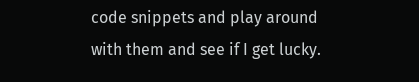code snippets and play around with them and see if I get lucky.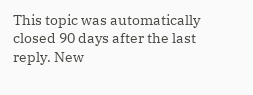This topic was automatically closed 90 days after the last reply. New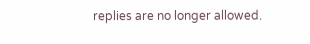replies are no longer allowed.